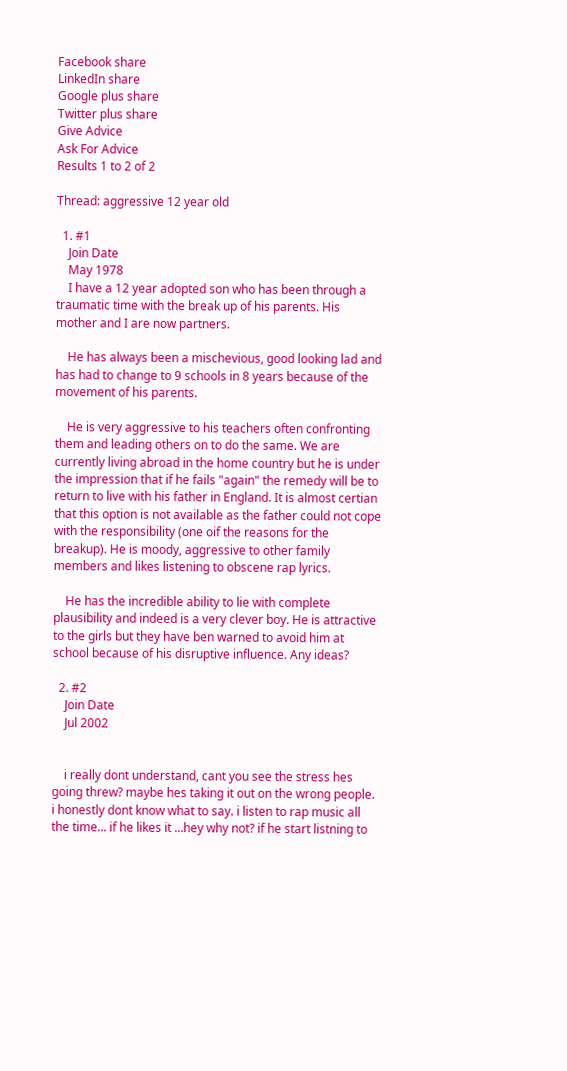Facebook share
LinkedIn share
Google plus share
Twitter plus share
Give Advice
Ask For Advice
Results 1 to 2 of 2

Thread: aggressive 12 year old

  1. #1
    Join Date
    May 1978
    I have a 12 year adopted son who has been through a traumatic time with the break up of his parents. His mother and I are now partners.

    He has always been a mischevious, good looking lad and has had to change to 9 schools in 8 years because of the movement of his parents.

    He is very aggressive to his teachers often confronting them and leading others on to do the same. We are currently living abroad in the home country but he is under the impression that if he fails "again" the remedy will be to return to live with his father in England. It is almost certian that this option is not available as the father could not cope with the responsibility (one oif the reasons for the breakup). He is moody, aggressive to other family members and likes listening to obscene rap lyrics.

    He has the incredible ability to lie with complete plausibility and indeed is a very clever boy. He is attractive to the girls but they have ben warned to avoid him at school because of his disruptive influence. Any ideas?

  2. #2
    Join Date
    Jul 2002


    i really dont understand, cant you see the stress hes going threw? maybe hes taking it out on the wrong people. i honestly dont know what to say. i listen to rap music all the time... if he likes it ...hey why not? if he start listning to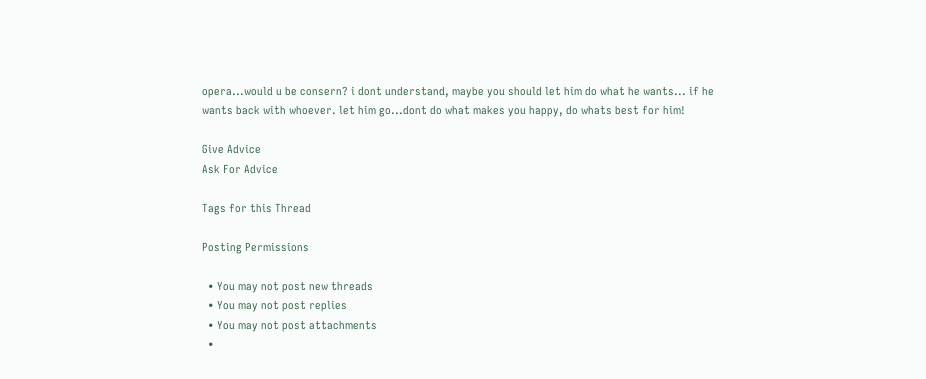opera...would u be consern? i dont understand, maybe you should let him do what he wants... if he wants back with whoever. let him go...dont do what makes you happy, do whats best for him!

Give Advice
Ask For Advice

Tags for this Thread

Posting Permissions

  • You may not post new threads
  • You may not post replies
  • You may not post attachments
  •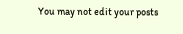You may not edit your posts